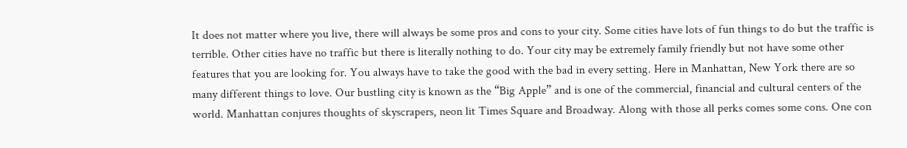It does not matter where you live, there will always be some pros and cons to your city. Some cities have lots of fun things to do but the traffic is terrible. Other cities have no traffic but there is literally nothing to do. Your city may be extremely family friendly but not have some other features that you are looking for. You always have to take the good with the bad in every setting. Here in Manhattan, New York there are so many different things to love. Our bustling city is known as the “Big Apple” and is one of the commercial, financial and cultural centers of the world. Manhattan conjures thoughts of skyscrapers, neon lit Times Square and Broadway. Along with those all perks comes some cons. One con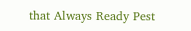that Always Ready Pest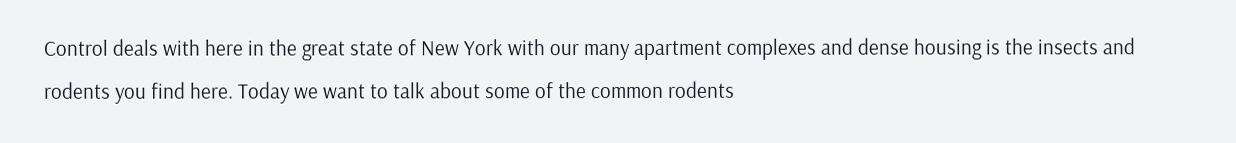Control deals with here in the great state of New York with our many apartment complexes and dense housing is the insects and rodents you find here. Today we want to talk about some of the common rodents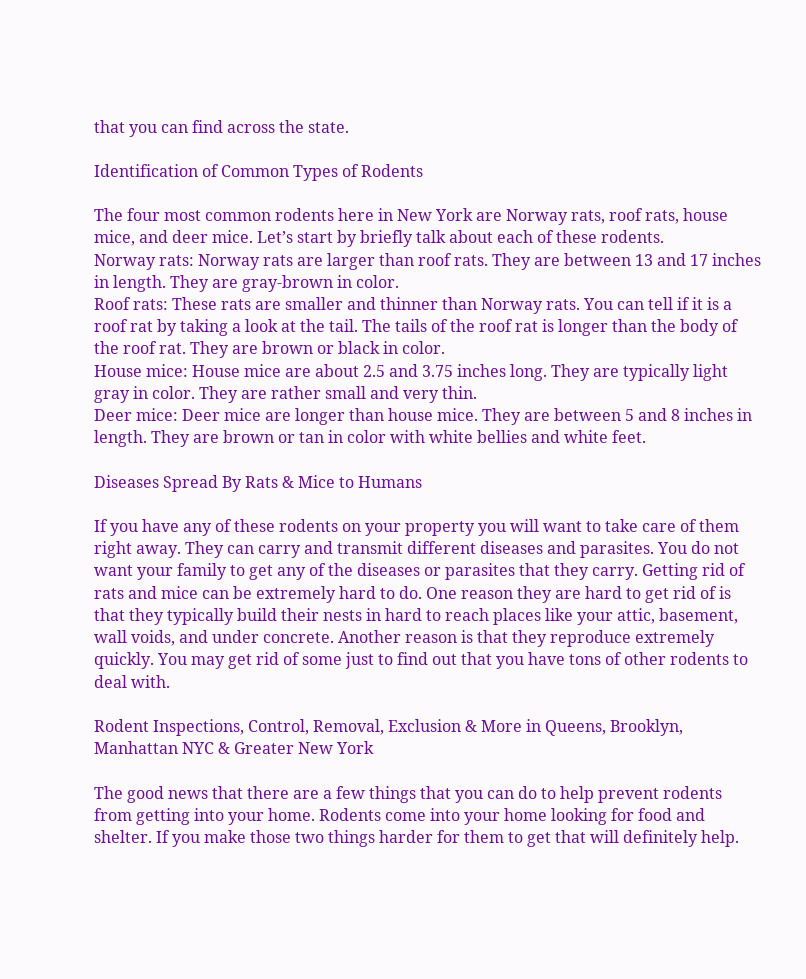that you can find across the state.

Identification of Common Types of Rodents

The four most common rodents here in New York are Norway rats, roof rats, house mice, and deer mice. Let’s start by briefly talk about each of these rodents.
Norway rats: Norway rats are larger than roof rats. They are between 13 and 17 inches in length. They are gray-brown in color.
Roof rats: These rats are smaller and thinner than Norway rats. You can tell if it is a roof rat by taking a look at the tail. The tails of the roof rat is longer than the body of the roof rat. They are brown or black in color.
House mice: House mice are about 2.5 and 3.75 inches long. They are typically light gray in color. They are rather small and very thin.
Deer mice: Deer mice are longer than house mice. They are between 5 and 8 inches in length. They are brown or tan in color with white bellies and white feet.

Diseases Spread By Rats & Mice to Humans

If you have any of these rodents on your property you will want to take care of them right away. They can carry and transmit different diseases and parasites. You do not want your family to get any of the diseases or parasites that they carry. Getting rid of rats and mice can be extremely hard to do. One reason they are hard to get rid of is that they typically build their nests in hard to reach places like your attic, basement, wall voids, and under concrete. Another reason is that they reproduce extremely quickly. You may get rid of some just to find out that you have tons of other rodents to deal with.

Rodent Inspections, Control, Removal, Exclusion & More in Queens, Brooklyn, Manhattan NYC & Greater New York

The good news that there are a few things that you can do to help prevent rodents from getting into your home. Rodents come into your home looking for food and shelter. If you make those two things harder for them to get that will definitely help.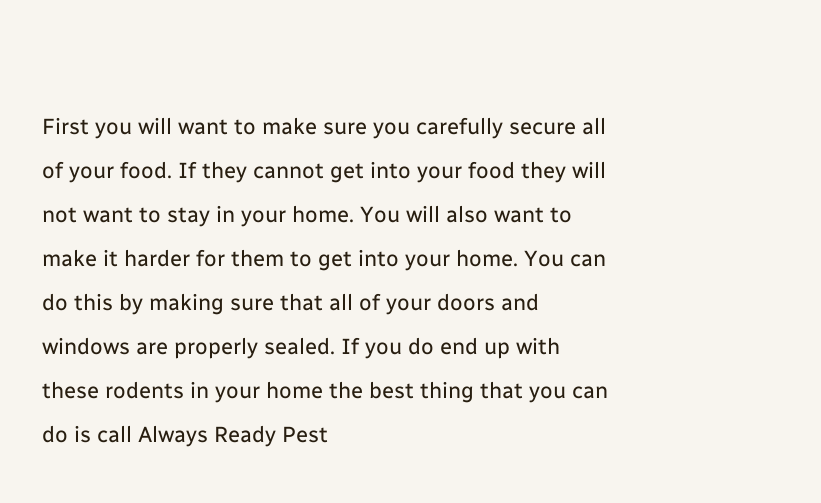First you will want to make sure you carefully secure all of your food. If they cannot get into your food they will not want to stay in your home. You will also want to make it harder for them to get into your home. You can do this by making sure that all of your doors and windows are properly sealed. If you do end up with these rodents in your home the best thing that you can do is call Always Ready Pest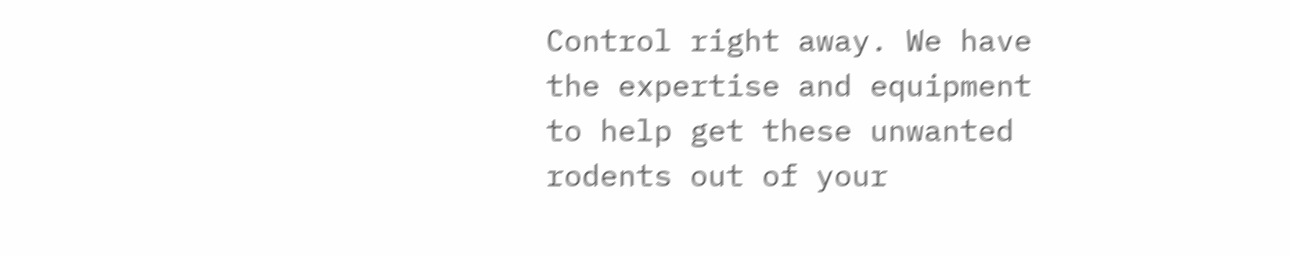Control right away. We have the expertise and equipment to help get these unwanted rodents out of your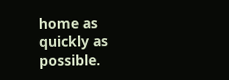home as quickly as possible.